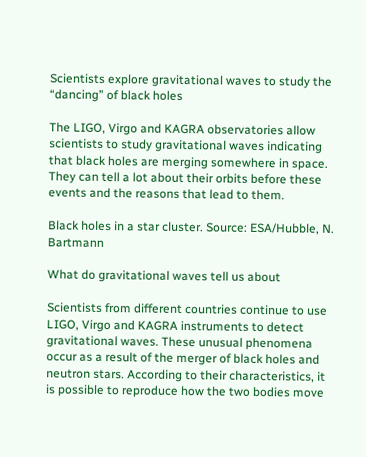Scientists explore gravitational waves to study the “dancing” of black holes

The LIGO, Virgo and KAGRA observatories allow scientists to study gravitational waves indicating that black holes are merging somewhere in space. They can tell a lot about their orbits before these events and the reasons that lead to them.

Black holes in a star cluster. Source: ESA/Hubble, N. Bartmann

What do gravitational waves tell us about

Scientists from different countries continue to use LIGO, Virgo and KAGRA instruments to detect gravitational waves. These unusual phenomena occur as a result of the merger of black holes and neutron stars. According to their characteristics, it is possible to reproduce how the two bodies move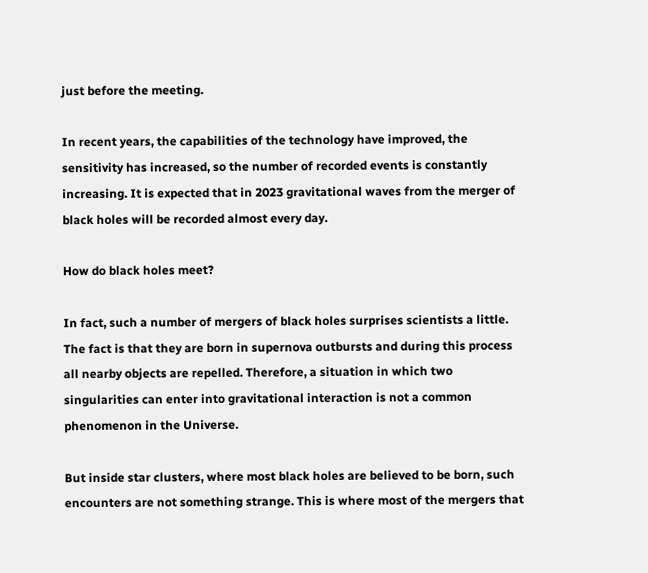just before the meeting.

In recent years, the capabilities of the technology have improved, the sensitivity has increased, so the number of recorded events is constantly increasing. It is expected that in 2023 gravitational waves from the merger of black holes will be recorded almost every day.

How do black holes meet?

In fact, such a number of mergers of black holes surprises scientists a little. The fact is that they are born in supernova outbursts and during this process all nearby objects are repelled. Therefore, a situation in which two singularities can enter into gravitational interaction is not a common phenomenon in the Universe.

But inside star clusters, where most black holes are believed to be born, such encounters are not something strange. This is where most of the mergers that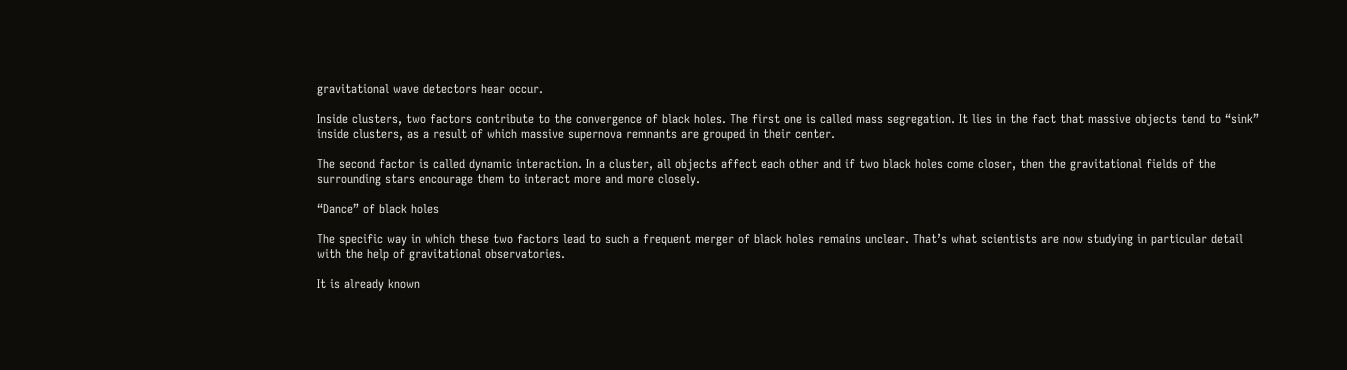gravitational wave detectors hear occur.

Inside clusters, two factors contribute to the convergence of black holes. The first one is called mass segregation. It lies in the fact that massive objects tend to “sink” inside clusters, as a result of which massive supernova remnants are grouped in their center.

The second factor is called dynamic interaction. In a cluster, all objects affect each other and if two black holes come closer, then the gravitational fields of the surrounding stars encourage them to interact more and more closely.

“Dance” of black holes

The specific way in which these two factors lead to such a frequent merger of black holes remains unclear. That’s what scientists are now studying in particular detail with the help of gravitational observatories.

It is already known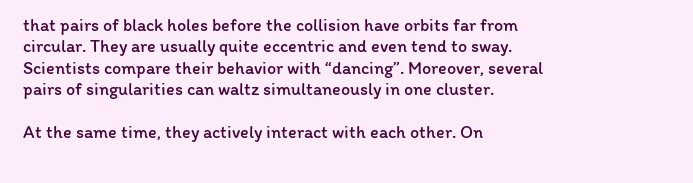that pairs of black holes before the collision have orbits far from circular. They are usually quite eccentric and even tend to sway. Scientists compare their behavior with “dancing”. Moreover, several pairs of singularities can waltz simultaneously in one cluster.

At the same time, they actively interact with each other. On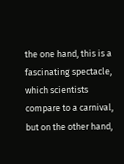the one hand, this is a fascinating spectacle, which scientists compare to a carnival, but on the other hand,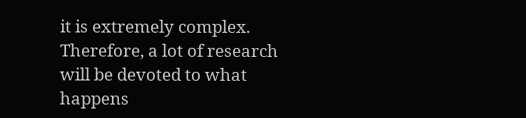it is extremely complex. Therefore, a lot of research will be devoted to what happens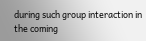during such group interaction in the coming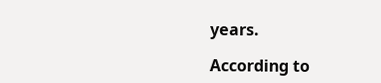years.

According to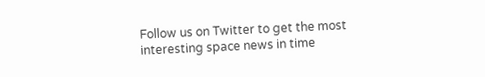Follow us on Twitter to get the most interesting space news in time